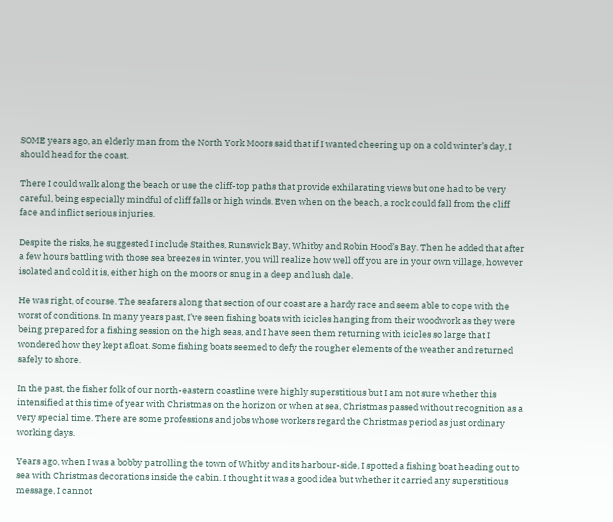SOME years ago, an elderly man from the North York Moors said that if I wanted cheering up on a cold winter’s day, I should head for the coast.

There I could walk along the beach or use the cliff-top paths that provide exhilarating views but one had to be very careful, being especially mindful of cliff falls or high winds. Even when on the beach, a rock could fall from the cliff face and inflict serious injuries.

Despite the risks, he suggested I include Staithes, Runswick Bay, Whitby and Robin Hood’s Bay. Then he added that after a few hours battling with those sea breezes in winter, you will realize how well off you are in your own village, however isolated and cold it is, either high on the moors or snug in a deep and lush dale.

He was right, of course. The seafarers along that section of our coast are a hardy race and seem able to cope with the worst of conditions. In many years past, I’ve seen fishing boats with icicles hanging from their woodwork as they were being prepared for a fishing session on the high seas, and I have seen them returning with icicles so large that I wondered how they kept afloat. Some fishing boats seemed to defy the rougher elements of the weather and returned safely to shore.

In the past, the fisher folk of our north-eastern coastline were highly superstitious but I am not sure whether this intensified at this time of year with Christmas on the horizon or when at sea, Christmas passed without recognition as a very special time. There are some professions and jobs whose workers regard the Christmas period as just ordinary working days.

Years ago, when I was a bobby patrolling the town of Whitby and its harbour-side, I spotted a fishing boat heading out to sea with Christmas decorations inside the cabin. I thought it was a good idea but whether it carried any superstitious message, I cannot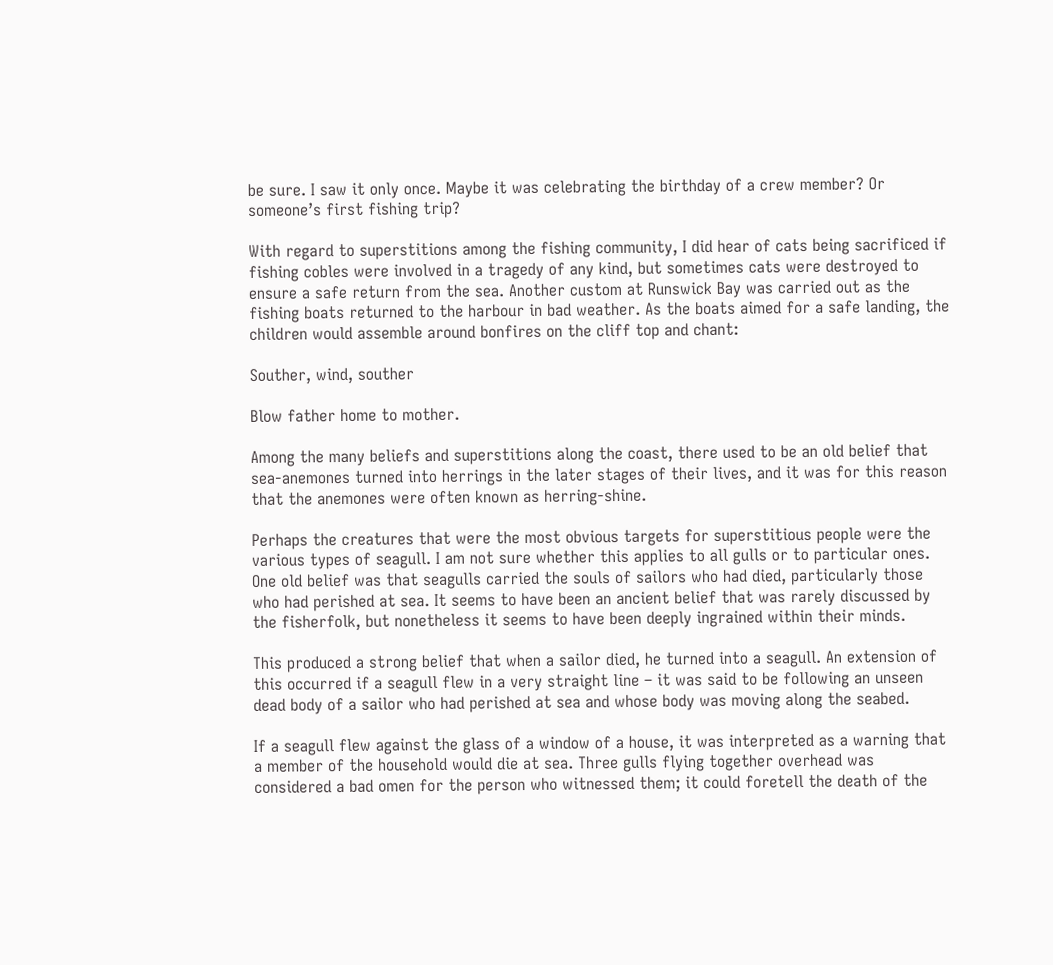be sure. I saw it only once. Maybe it was celebrating the birthday of a crew member? Or someone’s first fishing trip?

With regard to superstitions among the fishing community, I did hear of cats being sacrificed if fishing cobles were involved in a tragedy of any kind, but sometimes cats were destroyed to ensure a safe return from the sea. Another custom at Runswick Bay was carried out as the fishing boats returned to the harbour in bad weather. As the boats aimed for a safe landing, the children would assemble around bonfires on the cliff top and chant:

Souther, wind, souther

Blow father home to mother.

Among the many beliefs and superstitions along the coast, there used to be an old belief that sea-anemones turned into herrings in the later stages of their lives, and it was for this reason that the anemones were often known as herring-shine.

Perhaps the creatures that were the most obvious targets for superstitious people were the various types of seagull. I am not sure whether this applies to all gulls or to particular ones. One old belief was that seagulls carried the souls of sailors who had died, particularly those who had perished at sea. It seems to have been an ancient belief that was rarely discussed by the fisherfolk, but nonetheless it seems to have been deeply ingrained within their minds.

This produced a strong belief that when a sailor died, he turned into a seagull. An extension of this occurred if a seagull flew in a very straight line – it was said to be following an unseen dead body of a sailor who had perished at sea and whose body was moving along the seabed.

If a seagull flew against the glass of a window of a house, it was interpreted as a warning that a member of the household would die at sea. Three gulls flying together overhead was considered a bad omen for the person who witnessed them; it could foretell the death of the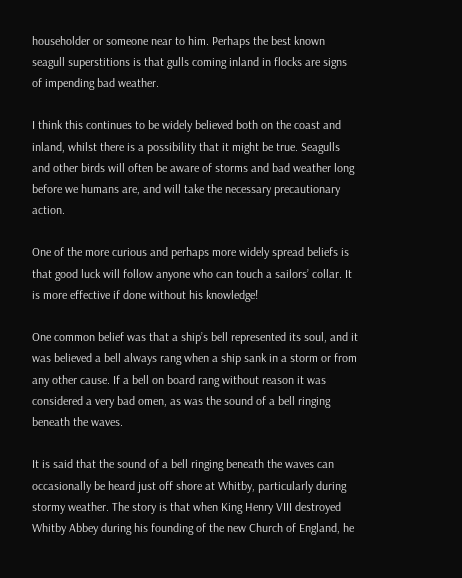householder or someone near to him. Perhaps the best known seagull superstitions is that gulls coming inland in flocks are signs of impending bad weather.

I think this continues to be widely believed both on the coast and inland, whilst there is a possibility that it might be true. Seagulls and other birds will often be aware of storms and bad weather long before we humans are, and will take the necessary precautionary action.

One of the more curious and perhaps more widely spread beliefs is that good luck will follow anyone who can touch a sailors’ collar. It is more effective if done without his knowledge!

One common belief was that a ship’s bell represented its soul, and it was believed a bell always rang when a ship sank in a storm or from any other cause. If a bell on board rang without reason it was considered a very bad omen, as was the sound of a bell ringing beneath the waves.

It is said that the sound of a bell ringing beneath the waves can occasionally be heard just off shore at Whitby, particularly during stormy weather. The story is that when King Henry VIII destroyed Whitby Abbey during his founding of the new Church of England, he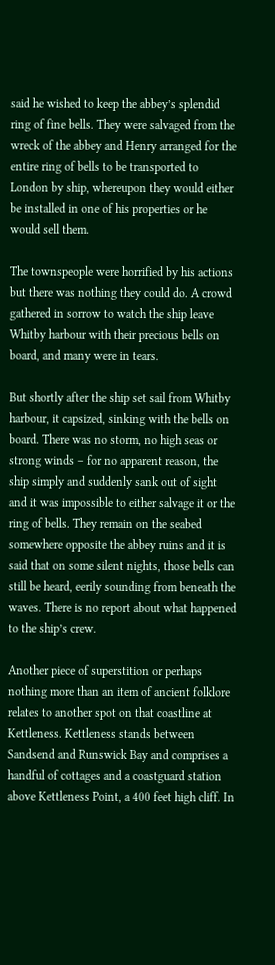said he wished to keep the abbey’s splendid ring of fine bells. They were salvaged from the wreck of the abbey and Henry arranged for the entire ring of bells to be transported to London by ship, whereupon they would either be installed in one of his properties or he would sell them.

The townspeople were horrified by his actions but there was nothing they could do. A crowd gathered in sorrow to watch the ship leave Whitby harbour with their precious bells on board, and many were in tears.

But shortly after the ship set sail from Whitby harbour, it capsized, sinking with the bells on board. There was no storm, no high seas or strong winds – for no apparent reason, the ship simply and suddenly sank out of sight and it was impossible to either salvage it or the ring of bells. They remain on the seabed somewhere opposite the abbey ruins and it is said that on some silent nights, those bells can still be heard, eerily sounding from beneath the waves. There is no report about what happened to the ship’s crew.

Another piece of superstition or perhaps nothing more than an item of ancient folklore relates to another spot on that coastline at Kettleness. Kettleness stands between Sandsend and Runswick Bay and comprises a handful of cottages and a coastguard station above Kettleness Point, a 400 feet high cliff. In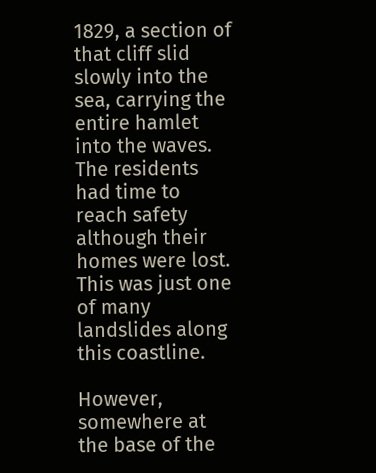1829, a section of that cliff slid slowly into the sea, carrying the entire hamlet into the waves. The residents had time to reach safety although their homes were lost. This was just one of many landslides along this coastline.

However, somewhere at the base of the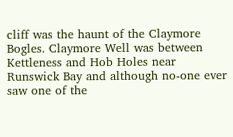cliff was the haunt of the Claymore Bogles. Claymore Well was between Kettleness and Hob Holes near Runswick Bay and although no-one ever saw one of the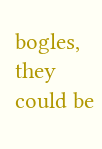bogles, they could be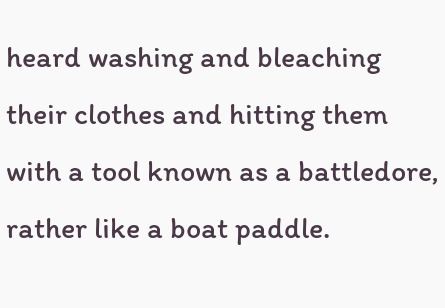heard washing and bleaching their clothes and hitting them with a tool known as a battledore, rather like a boat paddle.